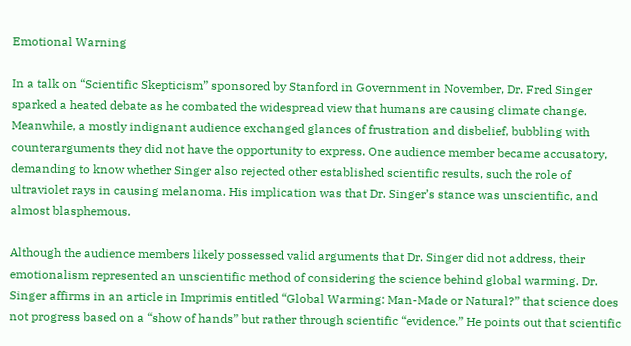Emotional Warning

In a talk on “Scientific Skepticism” sponsored by Stanford in Government in November, Dr. Fred Singer sparked a heated debate as he combated the widespread view that humans are causing climate change. Meanwhile, a mostly indignant audience exchanged glances of frustration and disbelief, bubbling with counterarguments they did not have the opportunity to express. One audience member became accusatory, demanding to know whether Singer also rejected other established scientific results, such the role of ultraviolet rays in causing melanoma. His implication was that Dr. Singer’s stance was unscientific, and almost blasphemous.

Although the audience members likely possessed valid arguments that Dr. Singer did not address, their emotionalism represented an unscientific method of considering the science behind global warming. Dr. Singer affirms in an article in Imprimis entitled “Global Warming: Man-Made or Natural?” that science does not progress based on a “show of hands” but rather through scientific “evidence.” He points out that scientific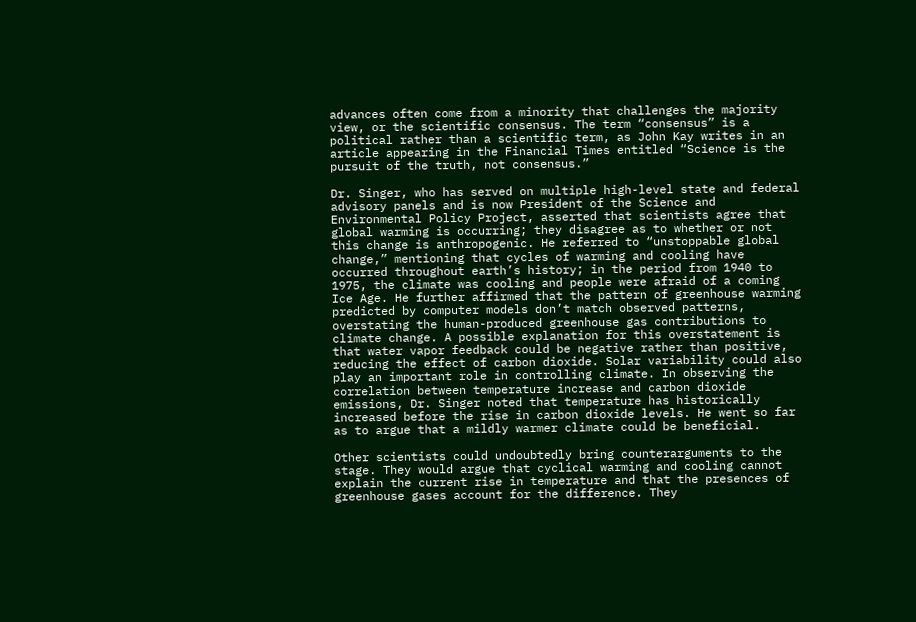advances often come from a minority that challenges the majority view, or the scientific consensus. The term “consensus” is a political rather than a scientific term, as John Kay writes in an article appearing in the Financial Times entitled “Science is the pursuit of the truth, not consensus.”

Dr. Singer, who has served on multiple high-level state and federal advisory panels and is now President of the Science and Environmental Policy Project, asserted that scientists agree that global warming is occurring; they disagree as to whether or not this change is anthropogenic. He referred to “unstoppable global change,” mentioning that cycles of warming and cooling have occurred throughout earth’s history; in the period from 1940 to 1975, the climate was cooling and people were afraid of a coming Ice Age. He further affirmed that the pattern of greenhouse warming predicted by computer models don’t match observed patterns, overstating the human-produced greenhouse gas contributions to climate change. A possible explanation for this overstatement is that water vapor feedback could be negative rather than positive, reducing the effect of carbon dioxide. Solar variability could also play an important role in controlling climate. In observing the correlation between temperature increase and carbon dioxide emissions, Dr. Singer noted that temperature has historically increased before the rise in carbon dioxide levels. He went so far as to argue that a mildly warmer climate could be beneficial.

Other scientists could undoubtedly bring counterarguments to the stage. They would argue that cyclical warming and cooling cannot explain the current rise in temperature and that the presences of greenhouse gases account for the difference. They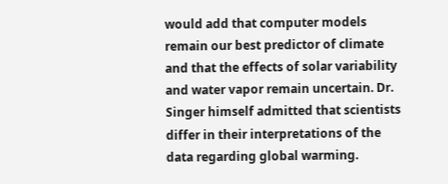would add that computer models remain our best predictor of climate and that the effects of solar variability and water vapor remain uncertain. Dr. Singer himself admitted that scientists differ in their interpretations of the data regarding global warming.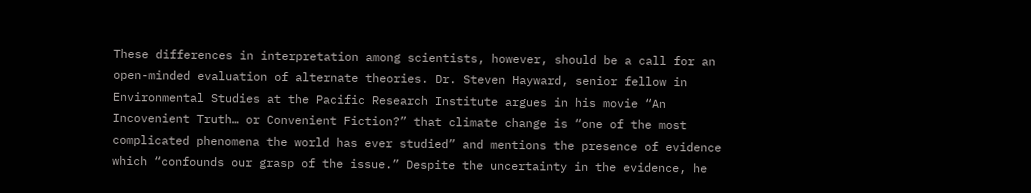These differences in interpretation among scientists, however, should be a call for an open-minded evaluation of alternate theories. Dr. Steven Hayward, senior fellow in Environmental Studies at the Pacific Research Institute argues in his movie “An Incovenient Truth… or Convenient Fiction?” that climate change is “one of the most complicated phenomena the world has ever studied” and mentions the presence of evidence which “confounds our grasp of the issue.” Despite the uncertainty in the evidence, he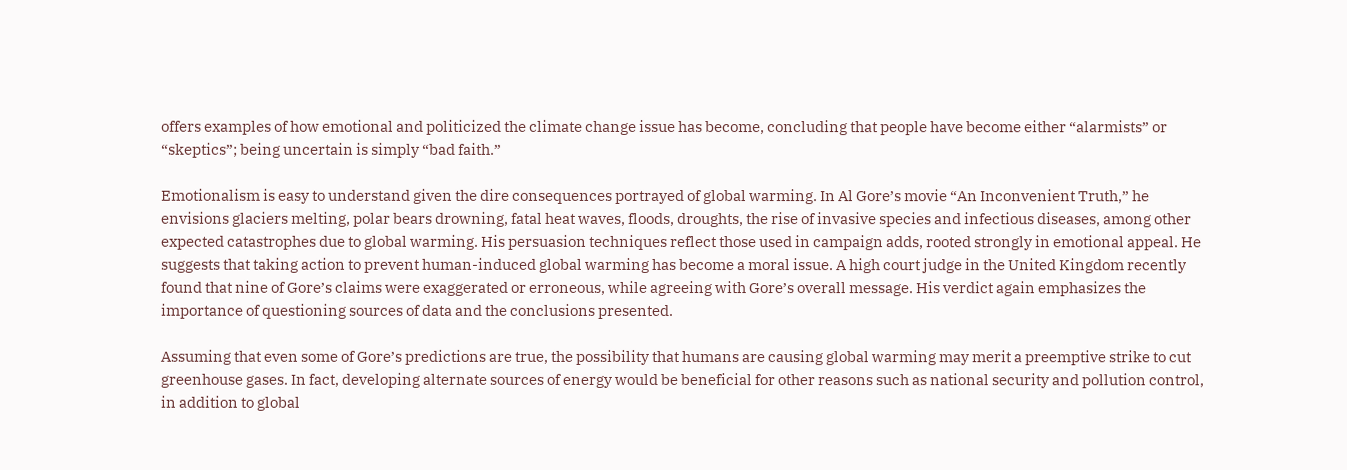offers examples of how emotional and politicized the climate change issue has become, concluding that people have become either “alarmists” or “skeptics”; being uncertain is simply “bad faith.”

Emotionalism is easy to understand given the dire consequences portrayed of global warming. In Al Gore’s movie “An Inconvenient Truth,” he envisions glaciers melting, polar bears drowning, fatal heat waves, floods, droughts, the rise of invasive species and infectious diseases, among other expected catastrophes due to global warming. His persuasion techniques reflect those used in campaign adds, rooted strongly in emotional appeal. He suggests that taking action to prevent human-induced global warming has become a moral issue. A high court judge in the United Kingdom recently found that nine of Gore’s claims were exaggerated or erroneous, while agreeing with Gore’s overall message. His verdict again emphasizes the importance of questioning sources of data and the conclusions presented.

Assuming that even some of Gore’s predictions are true, the possibility that humans are causing global warming may merit a preemptive strike to cut greenhouse gases. In fact, developing alternate sources of energy would be beneficial for other reasons such as national security and pollution control, in addition to global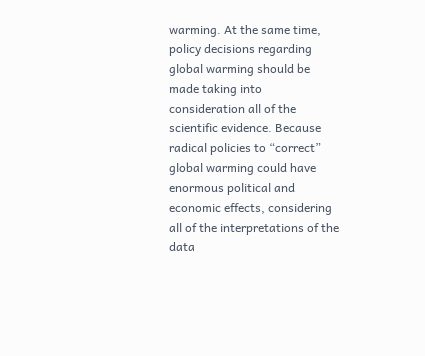warming. At the same time, policy decisions regarding global warming should be made taking into consideration all of the scientific evidence. Because radical policies to “correct” global warming could have enormous political and economic effects, considering all of the interpretations of the data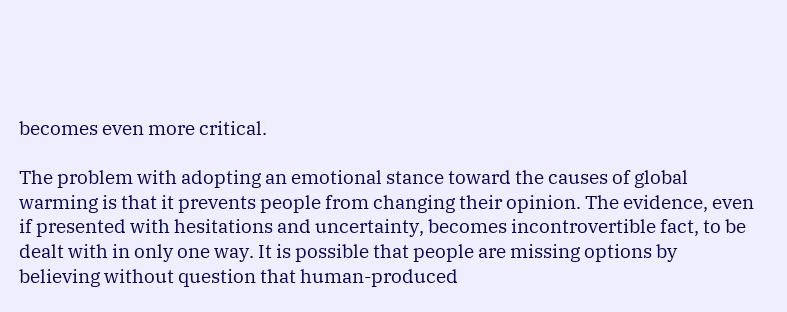becomes even more critical.

The problem with adopting an emotional stance toward the causes of global warming is that it prevents people from changing their opinion. The evidence, even if presented with hesitations and uncertainty, becomes incontrovertible fact, to be dealt with in only one way. It is possible that people are missing options by believing without question that human-produced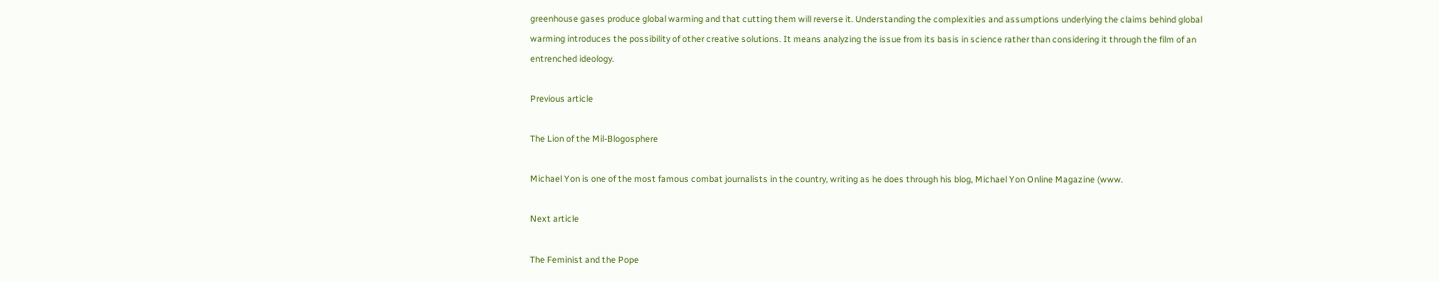greenhouse gases produce global warming and that cutting them will reverse it. Understanding the complexities and assumptions underlying the claims behind global warming introduces the possibility of other creative solutions. It means analyzing the issue from its basis in science rather than considering it through the film of an entrenched ideology.

Previous article

The Lion of the Mil-Blogosphere

Michael Yon is one of the most famous combat journalists in the country, writing as he does through his blog, Michael Yon Online Magazine (www.

Next article

The Feminist and the Pope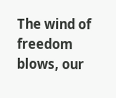The wind of freedom blows, our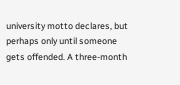university motto declares, but perhaps only until someone gets offended. A three-month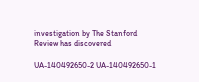investigation by The Stanford Review has discovered

UA-140492650-2 UA-140492650-1